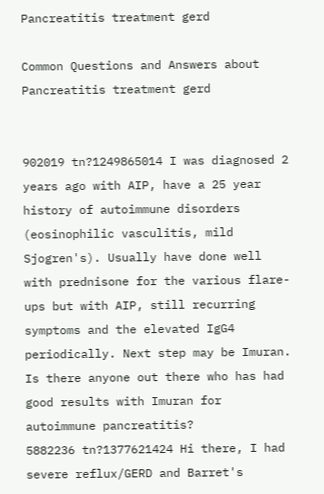Pancreatitis treatment gerd

Common Questions and Answers about Pancreatitis treatment gerd


902019 tn?1249865014 I was diagnosed 2 years ago with AIP, have a 25 year history of autoimmune disorders (eosinophilic vasculitis, mild Sjogren's). Usually have done well with prednisone for the various flare-ups but with AIP, still recurring symptoms and the elevated IgG4 periodically. Next step may be Imuran. Is there anyone out there who has had good results with Imuran for autoimmune pancreatitis?
5882236 tn?1377621424 Hi there, I had severe reflux/GERD and Barret's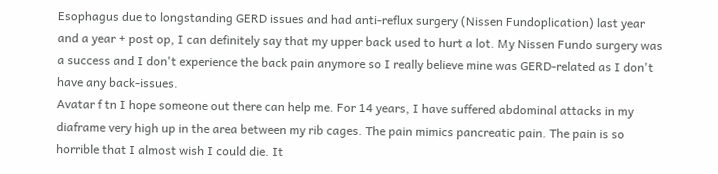Esophagus due to longstanding GERD issues and had anti-reflux surgery (Nissen Fundoplication) last year and a year + post op, I can definitely say that my upper back used to hurt a lot. My Nissen Fundo surgery was a success and I don't experience the back pain anymore so I really believe mine was GERD-related as I don't have any back-issues.
Avatar f tn I hope someone out there can help me. For 14 years, I have suffered abdominal attacks in my diaframe very high up in the area between my rib cages. The pain mimics pancreatic pain. The pain is so horrible that I almost wish I could die. It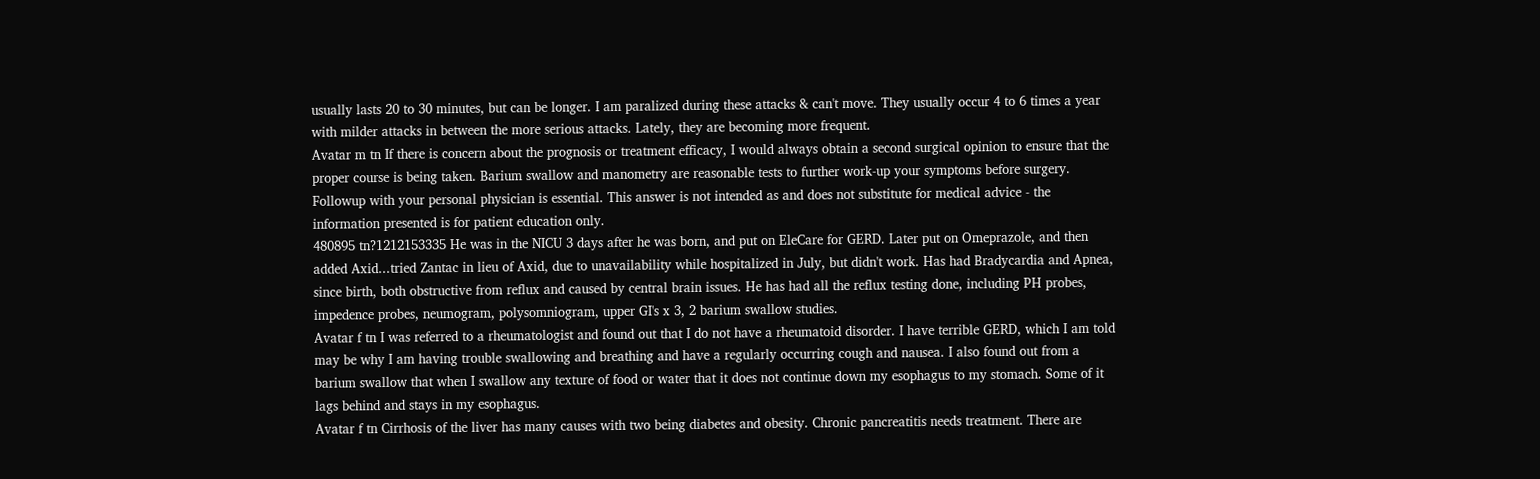usually lasts 20 to 30 minutes, but can be longer. I am paralized during these attacks & can't move. They usually occur 4 to 6 times a year with milder attacks in between the more serious attacks. Lately, they are becoming more frequent.
Avatar m tn If there is concern about the prognosis or treatment efficacy, I would always obtain a second surgical opinion to ensure that the proper course is being taken. Barium swallow and manometry are reasonable tests to further work-up your symptoms before surgery. Followup with your personal physician is essential. This answer is not intended as and does not substitute for medical advice - the information presented is for patient education only.
480895 tn?1212153335 He was in the NICU 3 days after he was born, and put on EleCare for GERD. Later put on Omeprazole, and then added Axid...tried Zantac in lieu of Axid, due to unavailability while hospitalized in July, but didn't work. Has had Bradycardia and Apnea, since birth, both obstructive from reflux and caused by central brain issues. He has had all the reflux testing done, including PH probes, impedence probes, neumogram, polysomniogram, upper GI's x 3, 2 barium swallow studies.
Avatar f tn I was referred to a rheumatologist and found out that I do not have a rheumatoid disorder. I have terrible GERD, which I am told may be why I am having trouble swallowing and breathing and have a regularly occurring cough and nausea. I also found out from a barium swallow that when I swallow any texture of food or water that it does not continue down my esophagus to my stomach. Some of it lags behind and stays in my esophagus.
Avatar f tn Cirrhosis of the liver has many causes with two being diabetes and obesity. Chronic pancreatitis needs treatment. There are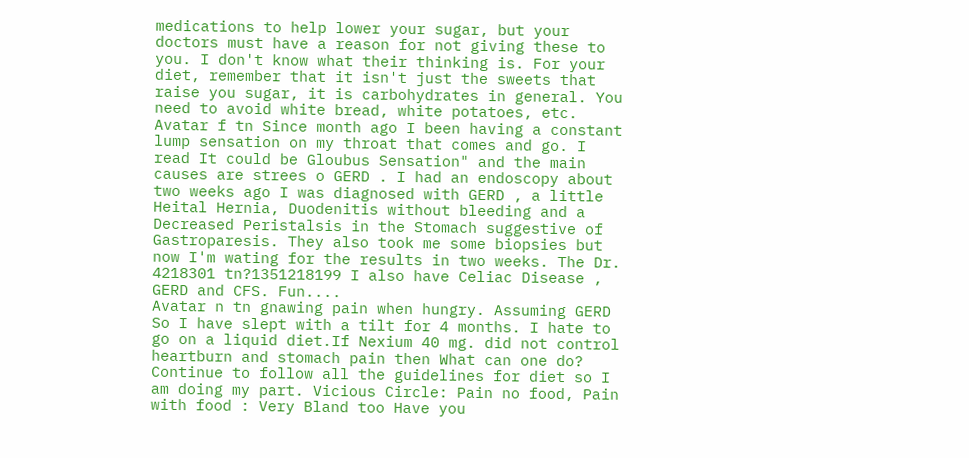medications to help lower your sugar, but your doctors must have a reason for not giving these to you. I don't know what their thinking is. For your diet, remember that it isn't just the sweets that raise you sugar, it is carbohydrates in general. You need to avoid white bread, white potatoes, etc.
Avatar f tn Since month ago I been having a constant lump sensation on my throat that comes and go. I read It could be Gloubus Sensation" and the main causes are strees o GERD . I had an endoscopy about two weeks ago I was diagnosed with GERD , a little Heital Hernia, Duodenitis without bleeding and a Decreased Peristalsis in the Stomach suggestive of Gastroparesis. They also took me some biopsies but now I'm wating for the results in two weeks. The Dr.
4218301 tn?1351218199 I also have Celiac Disease , GERD and CFS. Fun....
Avatar n tn gnawing pain when hungry. Assuming GERD So I have slept with a tilt for 4 months. I hate to go on a liquid diet.If Nexium 40 mg. did not control heartburn and stomach pain then What can one do? Continue to follow all the guidelines for diet so I am doing my part. Vicious Circle: Pain no food, Pain with food : Very Bland too Have you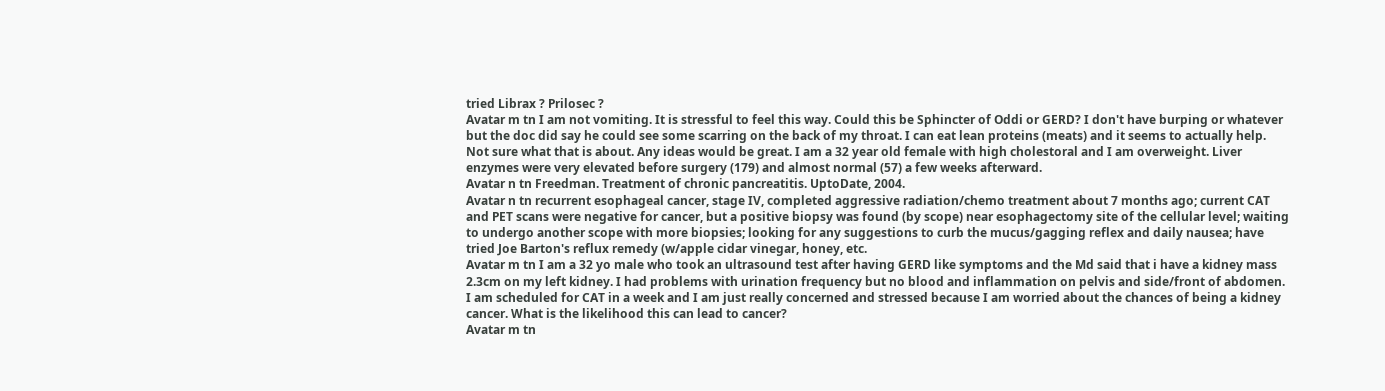tried Librax ? Prilosec ?
Avatar m tn I am not vomiting. It is stressful to feel this way. Could this be Sphincter of Oddi or GERD? I don't have burping or whatever but the doc did say he could see some scarring on the back of my throat. I can eat lean proteins (meats) and it seems to actually help. Not sure what that is about. Any ideas would be great. I am a 32 year old female with high cholestoral and I am overweight. Liver enzymes were very elevated before surgery (179) and almost normal (57) a few weeks afterward.
Avatar n tn Freedman. Treatment of chronic pancreatitis. UptoDate, 2004.
Avatar n tn recurrent esophageal cancer, stage IV, completed aggressive radiation/chemo treatment about 7 months ago; current CAT and PET scans were negative for cancer, but a positive biopsy was found (by scope) near esophagectomy site of the cellular level; waiting to undergo another scope with more biopsies; looking for any suggestions to curb the mucus/gagging reflex and daily nausea; have tried Joe Barton's reflux remedy (w/apple cidar vinegar, honey, etc.
Avatar m tn I am a 32 yo male who took an ultrasound test after having GERD like symptoms and the Md said that i have a kidney mass 2.3cm on my left kidney. I had problems with urination frequency but no blood and inflammation on pelvis and side/front of abdomen. I am scheduled for CAT in a week and I am just really concerned and stressed because I am worried about the chances of being a kidney cancer. What is the likelihood this can lead to cancer?
Avatar m tn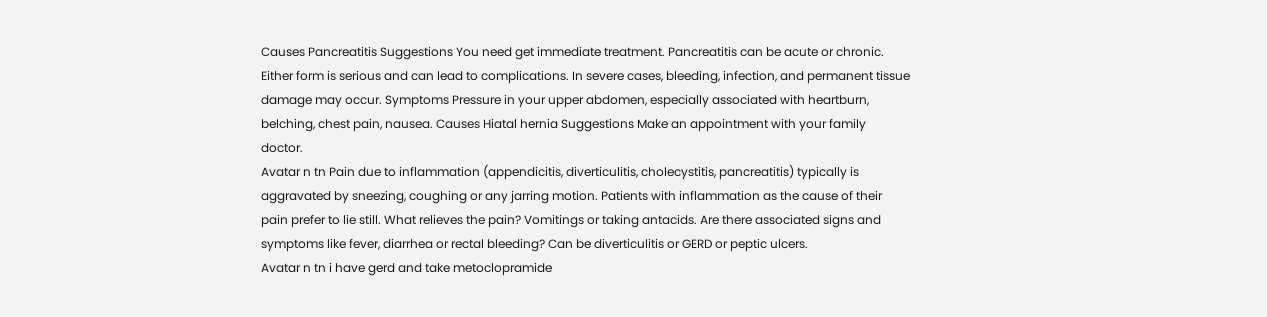Causes Pancreatitis Suggestions You need get immediate treatment. Pancreatitis can be acute or chronic. Either form is serious and can lead to complications. In severe cases, bleeding, infection, and permanent tissue damage may occur. Symptoms Pressure in your upper abdomen, especially associated with heartburn, belching, chest pain, nausea. Causes Hiatal hernia Suggestions Make an appointment with your family doctor.
Avatar n tn Pain due to inflammation (appendicitis, diverticulitis, cholecystitis, pancreatitis) typically is aggravated by sneezing, coughing or any jarring motion. Patients with inflammation as the cause of their pain prefer to lie still. What relieves the pain? Vomitings or taking antacids. Are there associated signs and symptoms like fever, diarrhea or rectal bleeding? Can be diverticulitis or GERD or peptic ulcers.
Avatar n tn i have gerd and take metoclopramide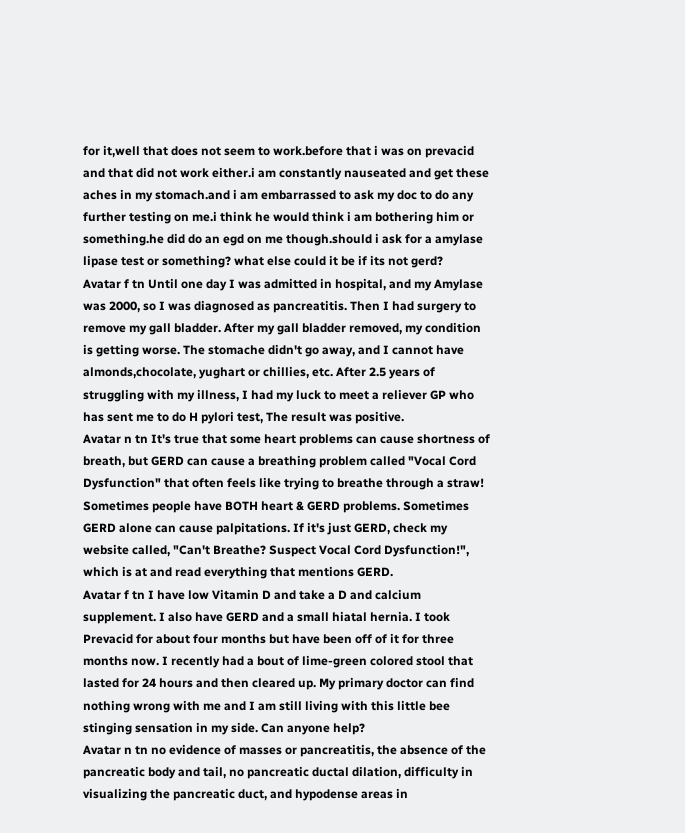for it,well that does not seem to work.before that i was on prevacid and that did not work either.i am constantly nauseated and get these aches in my stomach.and i am embarrassed to ask my doc to do any further testing on me.i think he would think i am bothering him or something.he did do an egd on me though.should i ask for a amylase lipase test or something? what else could it be if its not gerd?
Avatar f tn Until one day I was admitted in hospital, and my Amylase was 2000, so I was diagnosed as pancreatitis. Then I had surgery to remove my gall bladder. After my gall bladder removed, my condition is getting worse. The stomache didn't go away, and I cannot have almonds,chocolate, yughart or chillies, etc. After 2.5 years of struggling with my illness, I had my luck to meet a reliever GP who has sent me to do H pylori test, The result was positive.
Avatar n tn It's true that some heart problems can cause shortness of breath, but GERD can cause a breathing problem called "Vocal Cord Dysfunction" that often feels like trying to breathe through a straw! Sometimes people have BOTH heart & GERD problems. Sometimes GERD alone can cause palpitations. If it's just GERD, check my website called, "Can't Breathe? Suspect Vocal Cord Dysfunction!", which is at and read everything that mentions GERD.
Avatar f tn I have low Vitamin D and take a D and calcium supplement. I also have GERD and a small hiatal hernia. I took Prevacid for about four months but have been off of it for three months now. I recently had a bout of lime-green colored stool that lasted for 24 hours and then cleared up. My primary doctor can find nothing wrong with me and I am still living with this little bee stinging sensation in my side. Can anyone help?
Avatar n tn no evidence of masses or pancreatitis, the absence of the pancreatic body and tail, no pancreatic ductal dilation, difficulty in visualizing the pancreatic duct, and hypodense areas in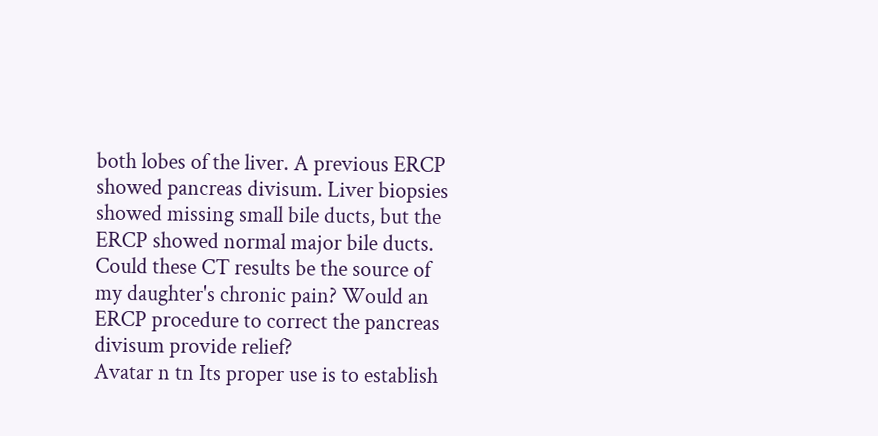both lobes of the liver. A previous ERCP showed pancreas divisum. Liver biopsies showed missing small bile ducts, but the ERCP showed normal major bile ducts. Could these CT results be the source of my daughter's chronic pain? Would an ERCP procedure to correct the pancreas divisum provide relief?
Avatar n tn Its proper use is to establish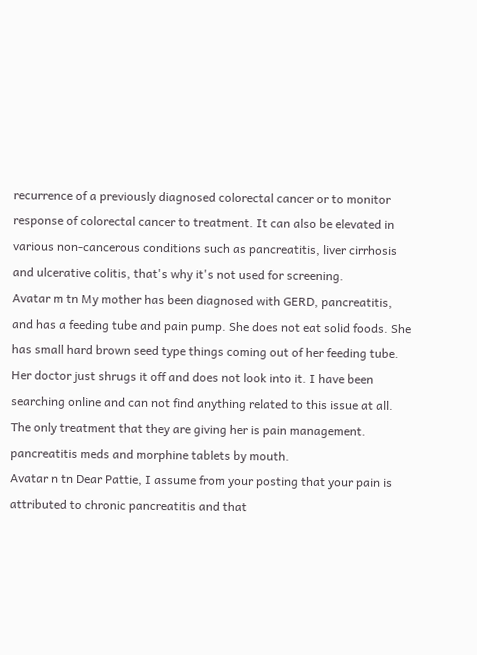recurrence of a previously diagnosed colorectal cancer or to monitor response of colorectal cancer to treatment. It can also be elevated in various non-cancerous conditions such as pancreatitis, liver cirrhosis and ulcerative colitis, that's why it's not used for screening.
Avatar m tn My mother has been diagnosed with GERD, pancreatitis, and has a feeding tube and pain pump. She does not eat solid foods. She has small hard brown seed type things coming out of her feeding tube. Her doctor just shrugs it off and does not look into it. I have been searching online and can not find anything related to this issue at all. The only treatment that they are giving her is pain management. pancreatitis meds and morphine tablets by mouth.
Avatar n tn Dear Pattie, I assume from your posting that your pain is attributed to chronic pancreatitis and that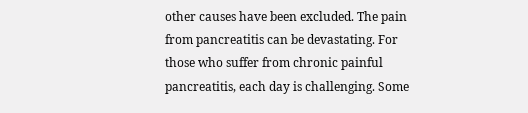other causes have been excluded. The pain from pancreatitis can be devastating. For those who suffer from chronic painful pancreatitis, each day is challenging. Some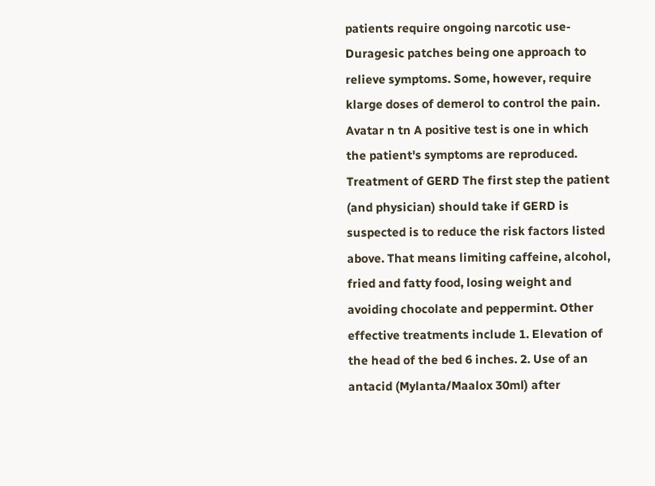patients require ongoing narcotic use- Duragesic patches being one approach to relieve symptoms. Some, however, require klarge doses of demerol to control the pain.
Avatar n tn A positive test is one in which the patient's symptoms are reproduced. Treatment of GERD The first step the patient (and physician) should take if GERD is suspected is to reduce the risk factors listed above. That means limiting caffeine, alcohol, fried and fatty food, losing weight and avoiding chocolate and peppermint. Other effective treatments include 1. Elevation of the head of the bed 6 inches. 2. Use of an antacid (Mylanta/Maalox 30ml) after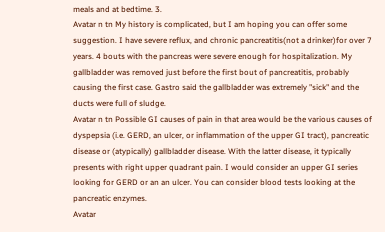meals and at bedtime. 3.
Avatar n tn My history is complicated, but I am hoping you can offer some suggestion. I have severe reflux, and chronic pancreatitis(not a drinker)for over 7 years. 4 bouts with the pancreas were severe enough for hospitalization. My gallbladder was removed just before the first bout of pancreatitis, probably causing the first case. Gastro said the gallbladder was extremely "sick" and the ducts were full of sludge.
Avatar n tn Possible GI causes of pain in that area would be the various causes of dyspepsia (i.e. GERD, an ulcer, or inflammation of the upper GI tract), pancreatic disease or (atypically) gallbladder disease. With the latter disease, it typically presents with right upper quadrant pain. I would consider an upper GI series looking for GERD or an an ulcer. You can consider blood tests looking at the pancreatic enzymes.
Avatar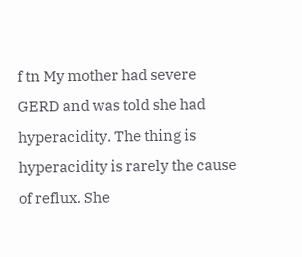f tn My mother had severe GERD and was told she had hyperacidity. The thing is hyperacidity is rarely the cause of reflux. She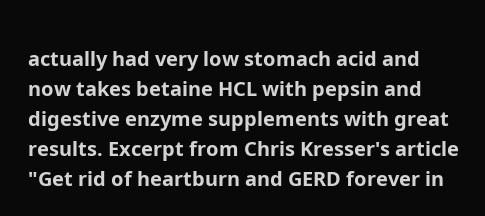actually had very low stomach acid and now takes betaine HCL with pepsin and digestive enzyme supplements with great results. Excerpt from Chris Kresser's article "Get rid of heartburn and GERD forever in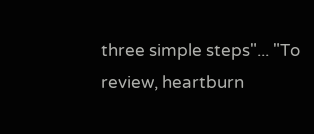three simple steps"... "To review, heartburn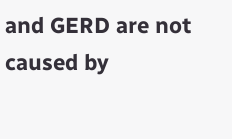and GERD are not caused by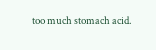too much stomach acid.